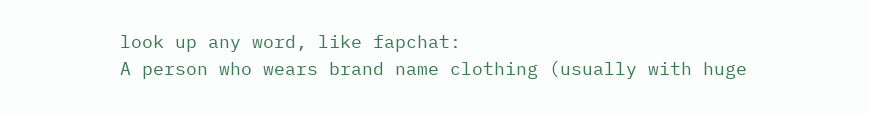look up any word, like fapchat:
A person who wears brand name clothing (usually with huge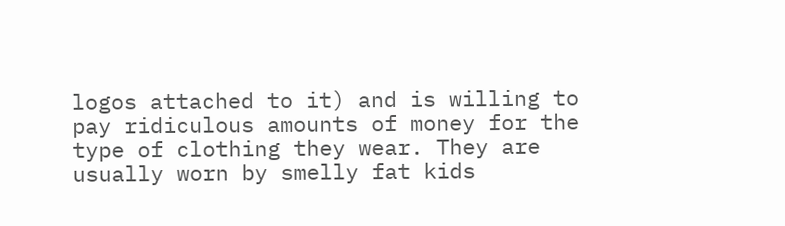logos attached to it) and is willing to pay ridiculous amounts of money for the type of clothing they wear. They are usually worn by smelly fat kids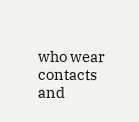who wear contacts and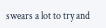swears a lot to try and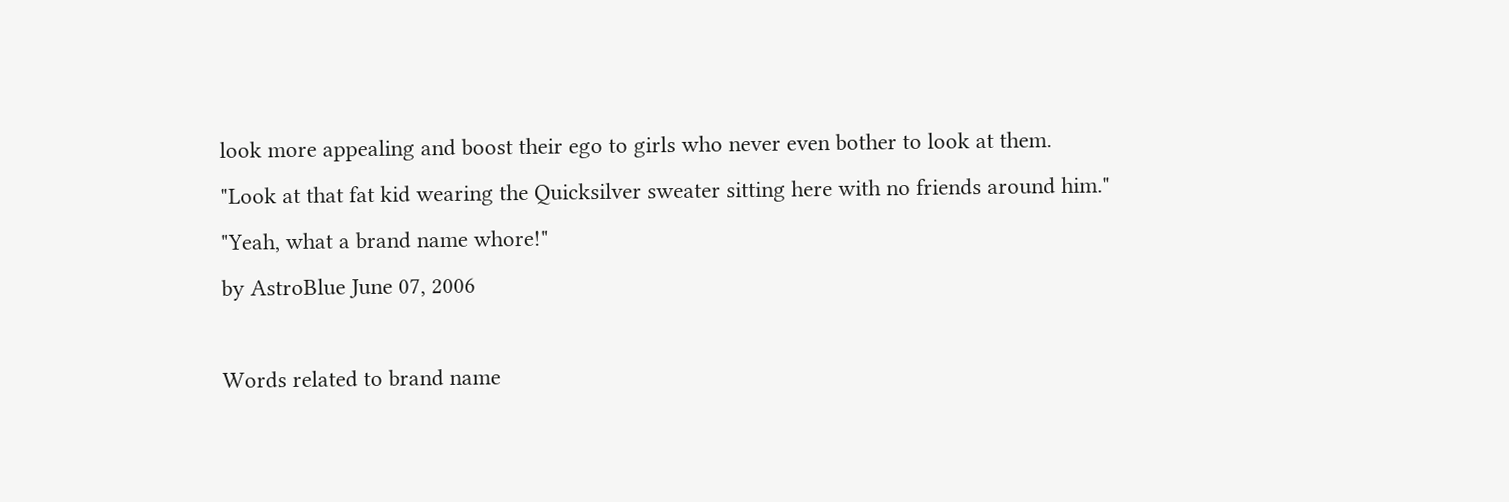look more appealing and boost their ego to girls who never even bother to look at them.
"Look at that fat kid wearing the Quicksilver sweater sitting here with no friends around him."
"Yeah, what a brand name whore!"
by AstroBlue June 07, 2006

Words related to brand name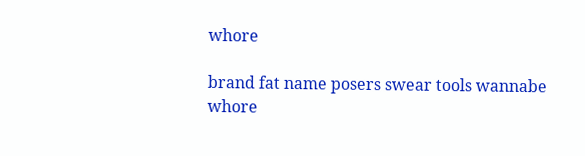whore

brand fat name posers swear tools wannabe whore